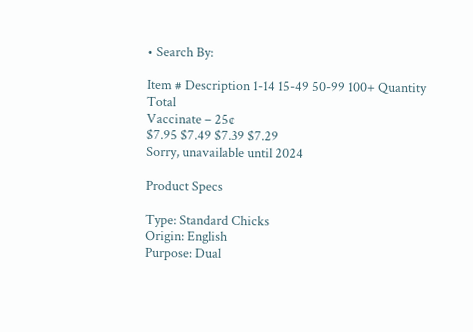• Search By:

Item # Description 1-14 15-49 50-99 100+ Quantity Total
Vaccinate – 25¢
$7.95 $7.49 $7.39 $7.29
Sorry, unavailable until 2024

Product Specs

Type: Standard Chicks
Origin: English
Purpose: Dual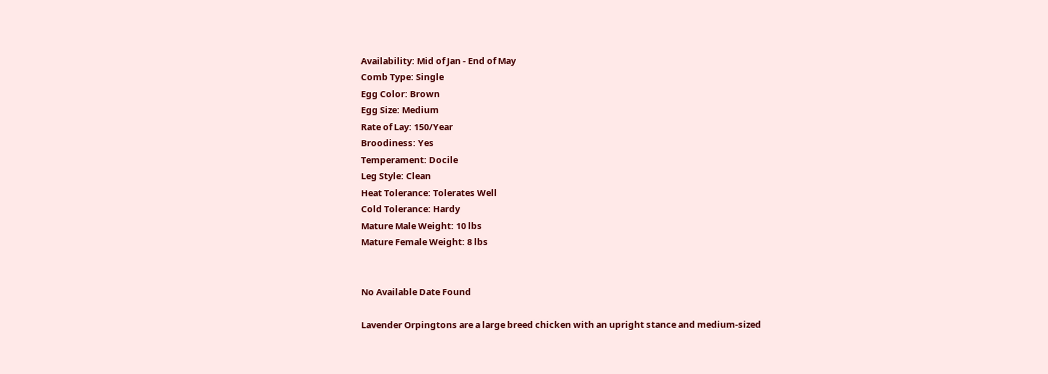Availability: Mid of Jan - End of May
Comb Type: Single
Egg Color: Brown
Egg Size: Medium
Rate of Lay: 150/Year
Broodiness: Yes
Temperament: Docile
Leg Style: Clean
Heat Tolerance: Tolerates Well
Cold Tolerance: Hardy
Mature Male Weight: 10 lbs
Mature Female Weight: 8 lbs


No Available Date Found

Lavender Orpingtons are a large breed chicken with an upright stance and medium-sized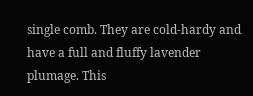single comb. They are cold-hardy and have a full and fluffy lavender plumage. This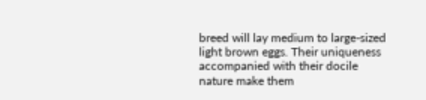breed will lay medium to large-sized light brown eggs. Their uniqueness accompanied with their docile nature make them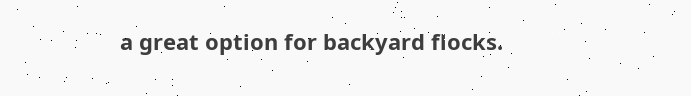a great option for backyard flocks.